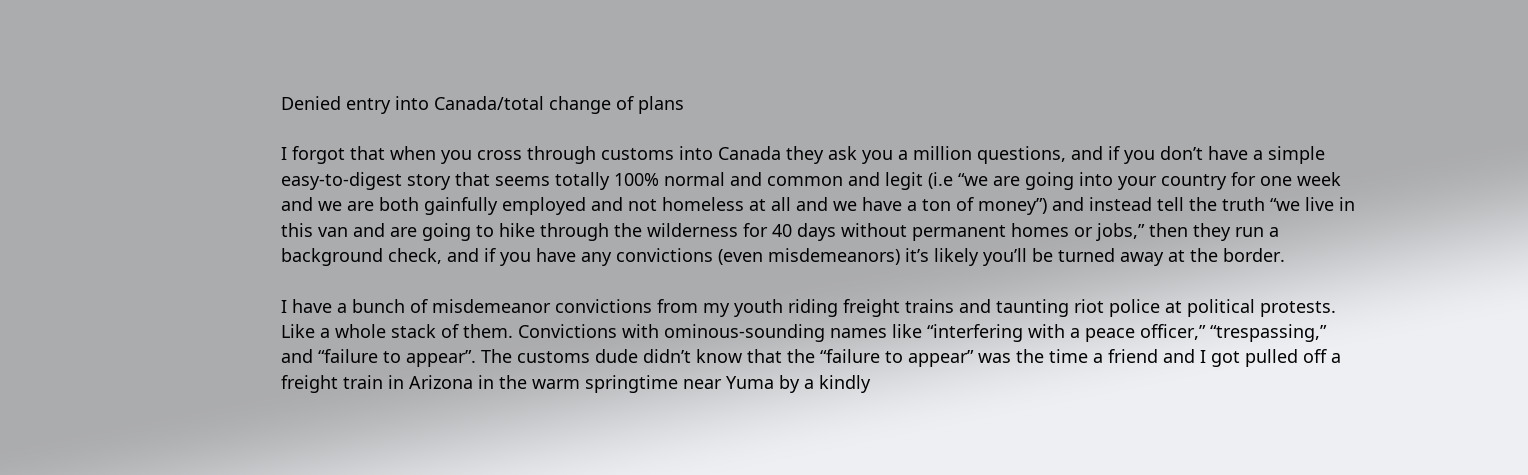Denied entry into Canada/total change of plans

I forgot that when you cross through customs into Canada they ask you a million questions, and if you don’t have a simple easy-to-digest story that seems totally 100% normal and common and legit (i.e “we are going into your country for one week and we are both gainfully employed and not homeless at all and we have a ton of money”) and instead tell the truth “we live in this van and are going to hike through the wilderness for 40 days without permanent homes or jobs,” then they run a background check, and if you have any convictions (even misdemeanors) it’s likely you’ll be turned away at the border.

I have a bunch of misdemeanor convictions from my youth riding freight trains and taunting riot police at political protests. Like a whole stack of them. Convictions with ominous-sounding names like “interfering with a peace officer,” “trespassing,” and “failure to appear”. The customs dude didn’t know that the “failure to appear” was the time a friend and I got pulled off a freight train in Arizona in the warm springtime near Yuma by a kindly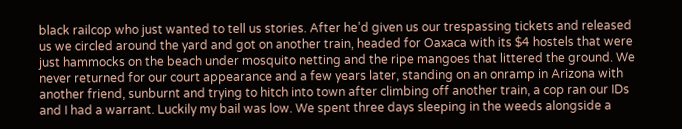black railcop who just wanted to tell us stories. After he’d given us our trespassing tickets and released us we circled around the yard and got on another train, headed for Oaxaca with its $4 hostels that were just hammocks on the beach under mosquito netting and the ripe mangoes that littered the ground. We never returned for our court appearance and a few years later, standing on an onramp in Arizona with another friend, sunburnt and trying to hitch into town after climbing off another train, a cop ran our IDs and I had a warrant. Luckily my bail was low. We spent three days sleeping in the weeds alongside a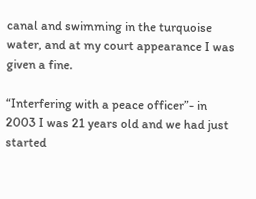canal and swimming in the turquoise water, and at my court appearance I was given a fine.

“Interfering with a peace officer”- in 2003 I was 21 years old and we had just started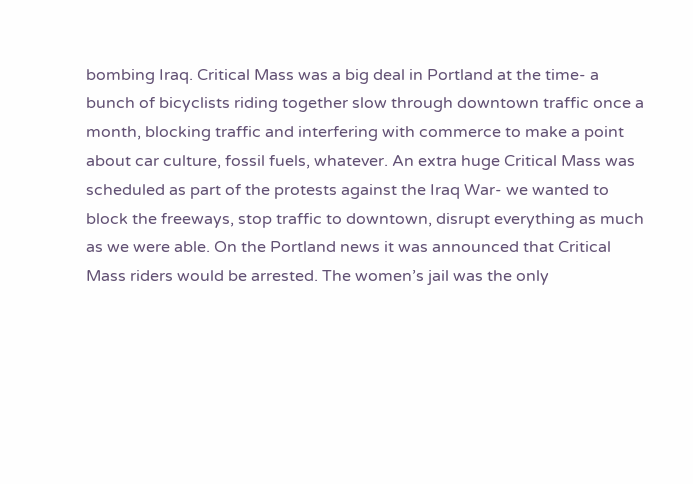bombing Iraq. Critical Mass was a big deal in Portland at the time- a bunch of bicyclists riding together slow through downtown traffic once a month, blocking traffic and interfering with commerce to make a point about car culture, fossil fuels, whatever. An extra huge Critical Mass was scheduled as part of the protests against the Iraq War- we wanted to block the freeways, stop traffic to downtown, disrupt everything as much as we were able. On the Portland news it was announced that Critical Mass riders would be arrested. The women’s jail was the only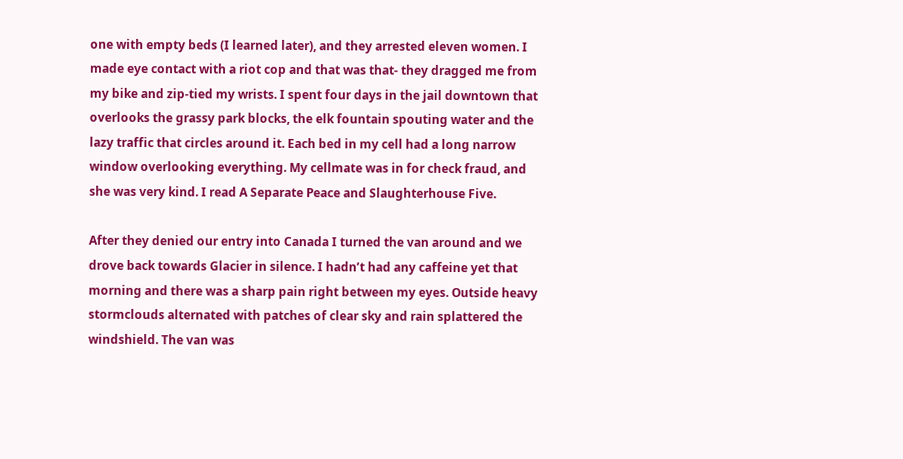one with empty beds (I learned later), and they arrested eleven women. I made eye contact with a riot cop and that was that- they dragged me from my bike and zip-tied my wrists. I spent four days in the jail downtown that overlooks the grassy park blocks, the elk fountain spouting water and the lazy traffic that circles around it. Each bed in my cell had a long narrow window overlooking everything. My cellmate was in for check fraud, and she was very kind. I read A Separate Peace and Slaughterhouse Five.

After they denied our entry into Canada I turned the van around and we drove back towards Glacier in silence. I hadn’t had any caffeine yet that morning and there was a sharp pain right between my eyes. Outside heavy stormclouds alternated with patches of clear sky and rain splattered the windshield. The van was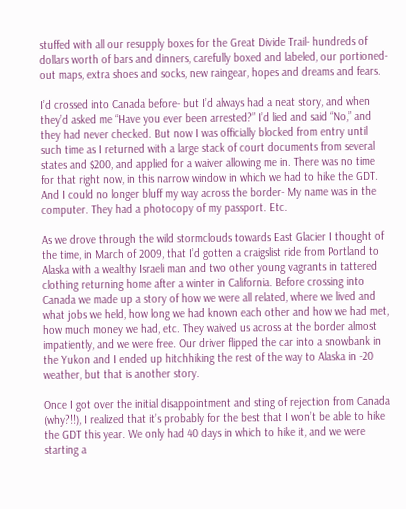stuffed with all our resupply boxes for the Great Divide Trail- hundreds of dollars worth of bars and dinners, carefully boxed and labeled, our portioned-out maps, extra shoes and socks, new raingear, hopes and dreams and fears.

I’d crossed into Canada before- but I’d always had a neat story, and when they’d asked me “Have you ever been arrested?” I’d lied and said “No,” and they had never checked. But now I was officially blocked from entry until such time as I returned with a large stack of court documents from several states and $200, and applied for a waiver allowing me in. There was no time for that right now, in this narrow window in which we had to hike the GDT. And I could no longer bluff my way across the border- My name was in the computer. They had a photocopy of my passport. Etc.

As we drove through the wild stormclouds towards East Glacier I thought of the time, in March of 2009, that I’d gotten a craigslist ride from Portland to Alaska with a wealthy Israeli man and two other young vagrants in tattered clothing returning home after a winter in California. Before crossing into Canada we made up a story of how we were all related, where we lived and what jobs we held, how long we had known each other and how we had met, how much money we had, etc. They waived us across at the border almost impatiently, and we were free. Our driver flipped the car into a snowbank in the Yukon and I ended up hitchhiking the rest of the way to Alaska in -20 weather, but that is another story.

Once I got over the initial disappointment and sting of rejection from Canada (why?!!), I realized that it’s probably for the best that I won’t be able to hike the GDT this year. We only had 40 days in which to hike it, and we were starting a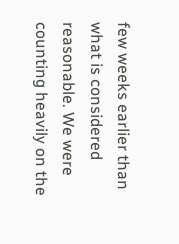few weeks earlier than what is considered reasonable. We were counting heavily on the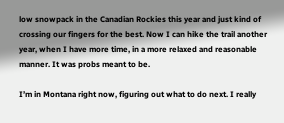low snowpack in the Canadian Rockies this year and just kind of crossing our fingers for the best. Now I can hike the trail another year, when I have more time, in a more relaxed and reasonable manner. It was probs meant to be.

I’m in Montana right now, figuring out what to do next. I really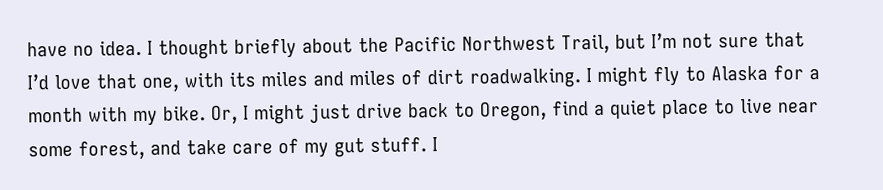have no idea. I thought briefly about the Pacific Northwest Trail, but I’m not sure that I’d love that one, with its miles and miles of dirt roadwalking. I might fly to Alaska for a month with my bike. Or, I might just drive back to Oregon, find a quiet place to live near some forest, and take care of my gut stuff. I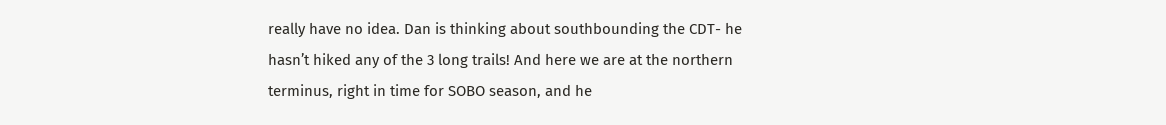really have no idea. Dan is thinking about southbounding the CDT- he hasn’t hiked any of the 3 long trails! And here we are at the northern terminus, right in time for SOBO season, and he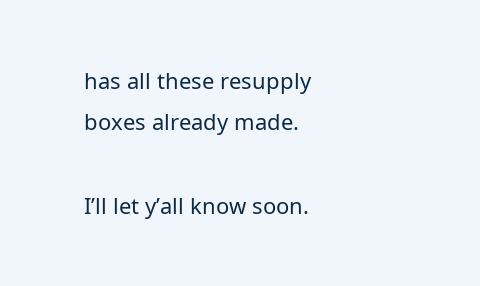has all these resupply boxes already made.

I’ll let y’all know soon.